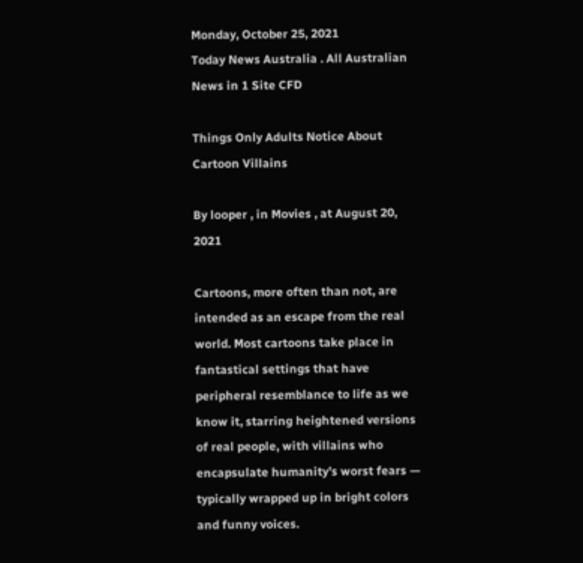Monday, October 25, 2021
Today News Australia . All Australian News in 1 Site CFD

Things Only Adults Notice About Cartoon Villains

By looper , in Movies , at August 20, 2021

Cartoons, more often than not, are intended as an escape from the real world. Most cartoons take place in fantastical settings that have peripheral resemblance to life as we know it, starring heightened versions of real people, with villains who encapsulate humanity’s worst fears — typically wrapped up in bright colors and funny voices.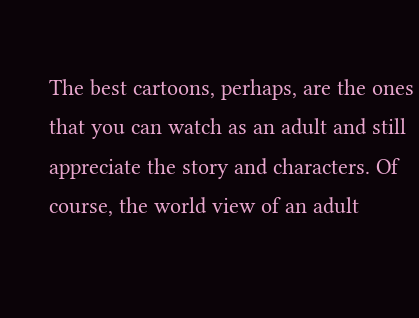The best cartoons, perhaps, are the ones that you can watch as an adult and still appreciate the story and characters. Of course, the world view of an adult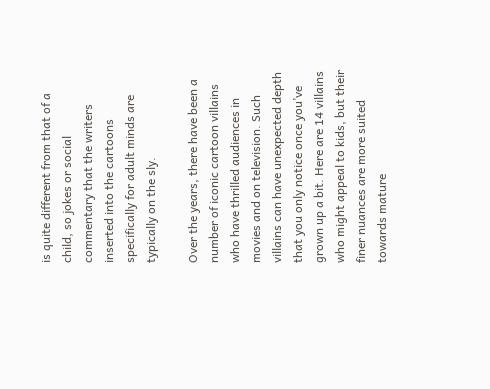is quite different from that of a child, so jokes or social commentary that the writers inserted into the cartoons specifically for adult minds are typically on the sly.

Over the years, there have been a number of iconic cartoon villains who have thrilled audiences in movies and on television. Such villains can have unexpected depth that you only notice once you’ve grown up a bit. Here are 14 villains who might appeal to kids, but their finer nuances are more suited towards mature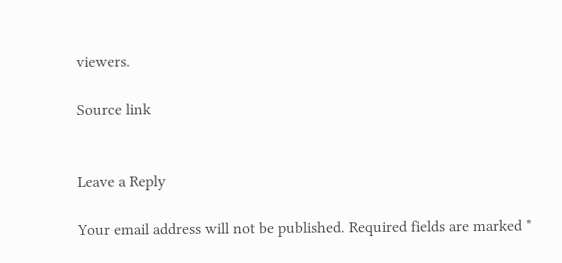viewers.

Source link


Leave a Reply

Your email address will not be published. Required fields are marked *